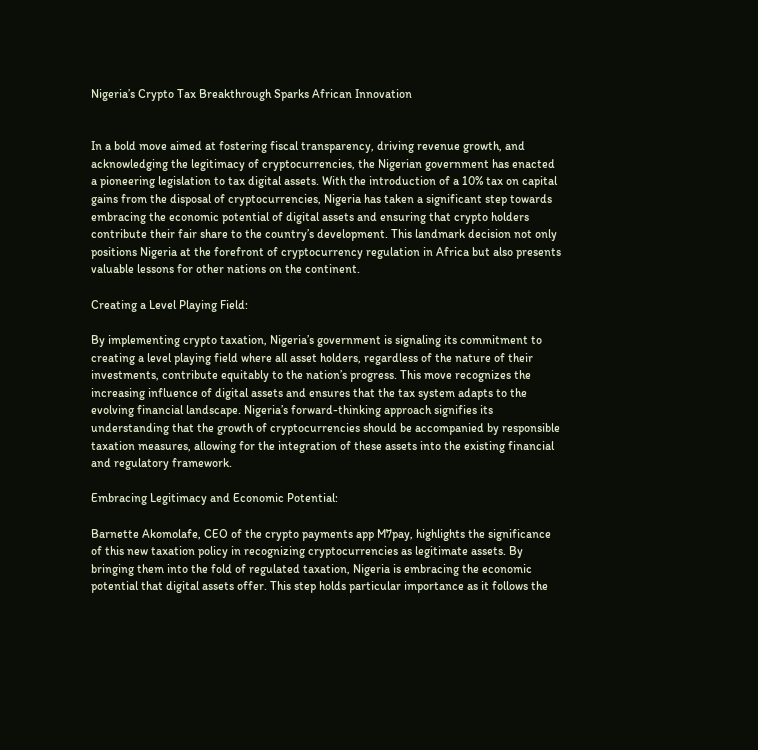Nigeria’s Crypto Tax Breakthrough Sparks African Innovation


In a bold move aimed at fostering fiscal transparency, driving revenue growth, and acknowledging the legitimacy of cryptocurrencies, the Nigerian government has enacted a pioneering legislation to tax digital assets. With the introduction of a 10% tax on capital gains from the disposal of cryptocurrencies, Nigeria has taken a significant step towards embracing the economic potential of digital assets and ensuring that crypto holders contribute their fair share to the country’s development. This landmark decision not only positions Nigeria at the forefront of cryptocurrency regulation in Africa but also presents valuable lessons for other nations on the continent.

Creating a Level Playing Field:

By implementing crypto taxation, Nigeria’s government is signaling its commitment to creating a level playing field where all asset holders, regardless of the nature of their investments, contribute equitably to the nation’s progress. This move recognizes the increasing influence of digital assets and ensures that the tax system adapts to the evolving financial landscape. Nigeria’s forward-thinking approach signifies its understanding that the growth of cryptocurrencies should be accompanied by responsible taxation measures, allowing for the integration of these assets into the existing financial and regulatory framework.

Embracing Legitimacy and Economic Potential:

Barnette Akomolafe, CEO of the crypto payments app M7pay, highlights the significance of this new taxation policy in recognizing cryptocurrencies as legitimate assets. By bringing them into the fold of regulated taxation, Nigeria is embracing the economic potential that digital assets offer. This step holds particular importance as it follows the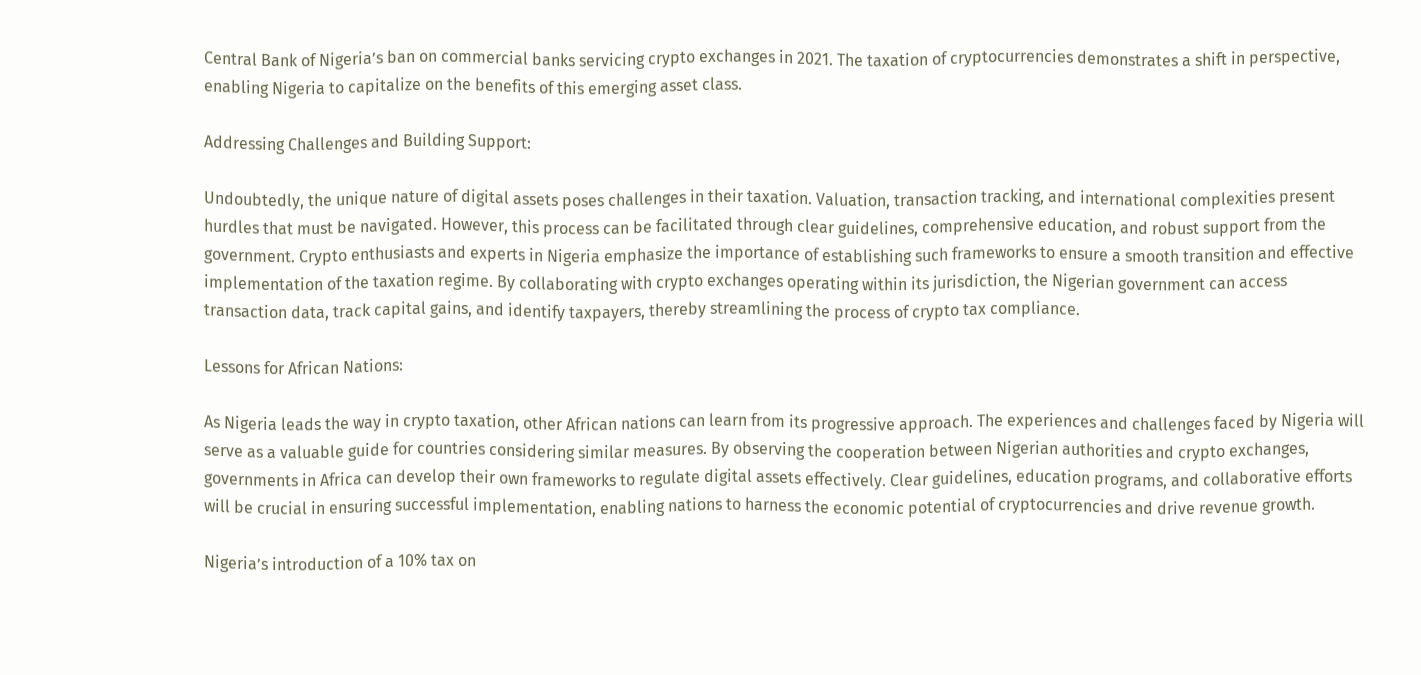Central Bank of Nigeria’s ban on commercial banks servicing crypto exchanges in 2021. The taxation of cryptocurrencies demonstrates a shift in perspective, enabling Nigeria to capitalize on the benefits of this emerging asset class.

Addressing Challenges and Building Support:

Undoubtedly, the unique nature of digital assets poses challenges in their taxation. Valuation, transaction tracking, and international complexities present hurdles that must be navigated. However, this process can be facilitated through clear guidelines, comprehensive education, and robust support from the government. Crypto enthusiasts and experts in Nigeria emphasize the importance of establishing such frameworks to ensure a smooth transition and effective implementation of the taxation regime. By collaborating with crypto exchanges operating within its jurisdiction, the Nigerian government can access transaction data, track capital gains, and identify taxpayers, thereby streamlining the process of crypto tax compliance.

Lessons for African Nations:

As Nigeria leads the way in crypto taxation, other African nations can learn from its progressive approach. The experiences and challenges faced by Nigeria will serve as a valuable guide for countries considering similar measures. By observing the cooperation between Nigerian authorities and crypto exchanges, governments in Africa can develop their own frameworks to regulate digital assets effectively. Clear guidelines, education programs, and collaborative efforts will be crucial in ensuring successful implementation, enabling nations to harness the economic potential of cryptocurrencies and drive revenue growth.

Nigeria’s introduction of a 10% tax on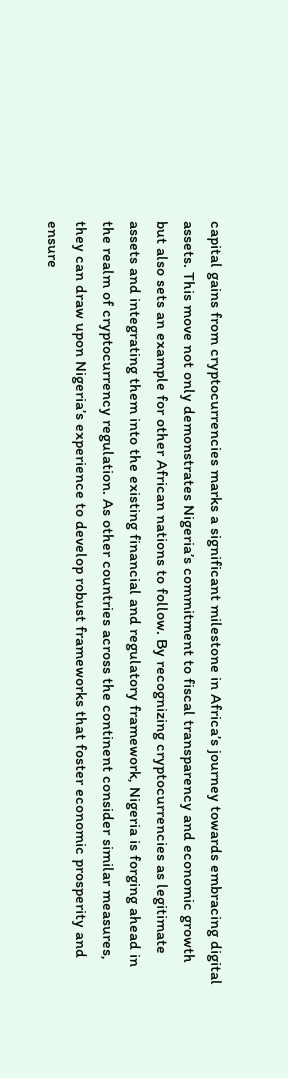capital gains from cryptocurrencies marks a significant milestone in Africa’s journey towards embracing digital assets. This move not only demonstrates Nigeria’s commitment to fiscal transparency and economic growth but also sets an example for other African nations to follow. By recognizing cryptocurrencies as legitimate assets and integrating them into the existing financial and regulatory framework, Nigeria is forging ahead in the realm of cryptocurrency regulation. As other countries across the continent consider similar measures, they can draw upon Nigeria’s experience to develop robust frameworks that foster economic prosperity and ensure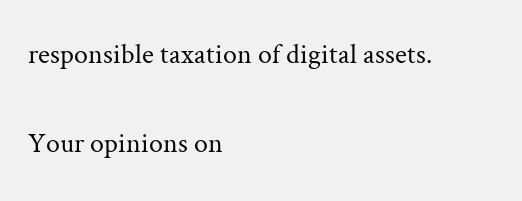responsible taxation of digital assets.

Your opinions on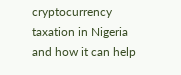cryptocurrency taxation in Nigeria and how it can help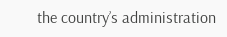the country’s administration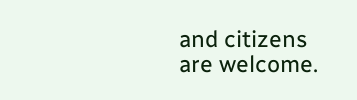and citizens are welcome.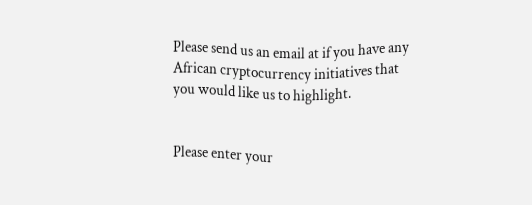Please send us an email at if you have any African cryptocurrency initiatives that you would like us to highlight.


Please enter your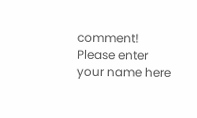comment!
Please enter your name here